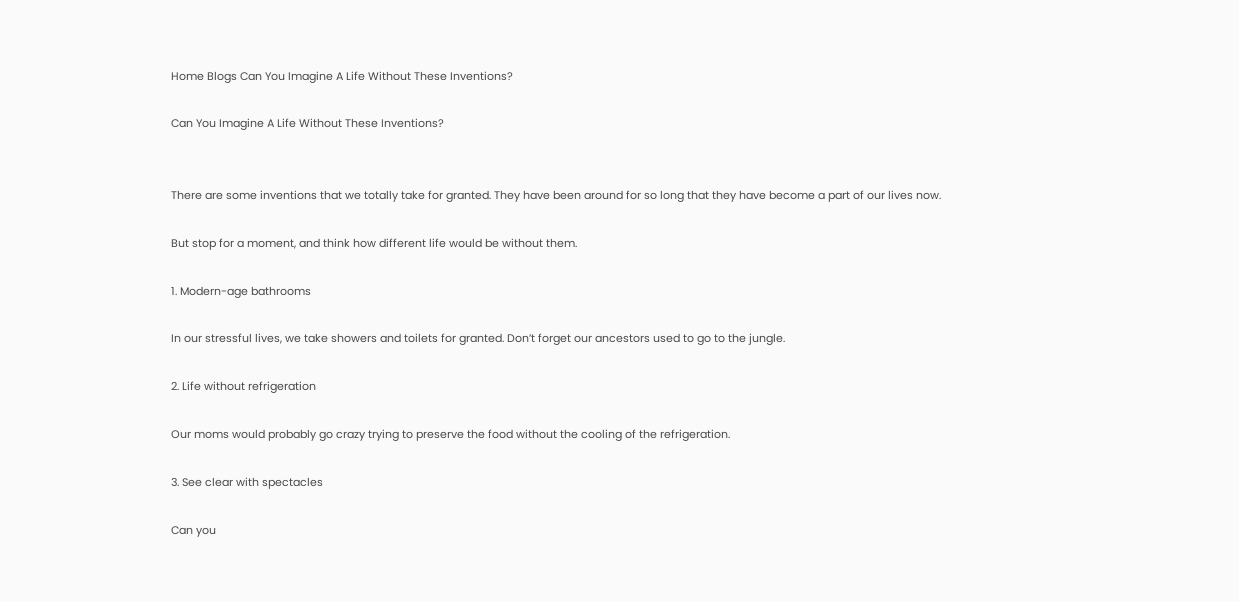Home Blogs Can You Imagine A Life Without These Inventions?

Can You Imagine A Life Without These Inventions?


There are some inventions that we totally take for granted. They have been around for so long that they have become a part of our lives now.

But stop for a moment, and think how different life would be without them.

1. Modern-age bathrooms

In our stressful lives, we take showers and toilets for granted. Don’t forget our ancestors used to go to the jungle.

2. Life without refrigeration

Our moms would probably go crazy trying to preserve the food without the cooling of the refrigeration.

3. See clear with spectacles

Can you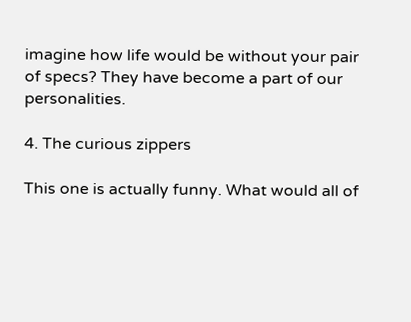imagine how life would be without your pair of specs? They have become a part of our personalities.

4. The curious zippers

This one is actually funny. What would all of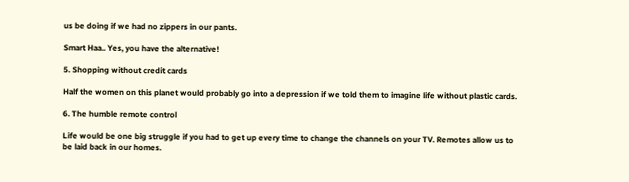us be doing if we had no zippers in our pants.

Smart Haa.. Yes, you have the alternative!

5. Shopping without credit cards

Half the women on this planet would probably go into a depression if we told them to imagine life without plastic cards.

6. The humble remote control

Life would be one big struggle if you had to get up every time to change the channels on your TV. Remotes allow us to be laid back in our homes.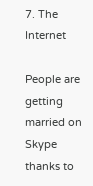7. The Internet

People are getting married on Skype thanks to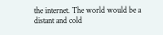the internet. The world would be a distant and cold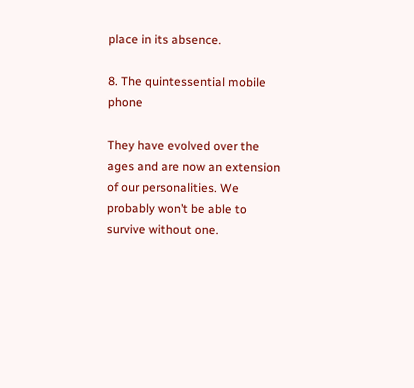place in its absence.

8. The quintessential mobile phone

They have evolved over the ages and are now an extension of our personalities. We probably won’t be able to survive without one.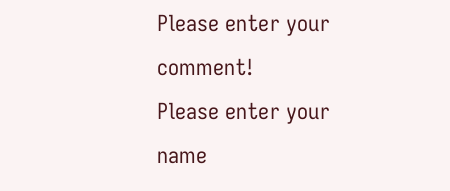Please enter your comment!
Please enter your name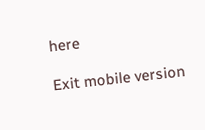here

Exit mobile version